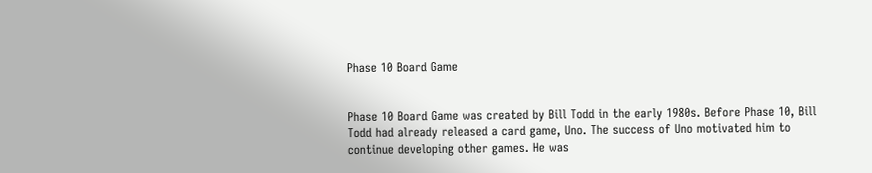Phase 10 Board Game


Phase 10 Board Game was created by Bill Todd in the early 1980s. Before Phase 10, Bill Todd had already released a card game, Uno. The success of Uno motivated him to continue developing other games. He was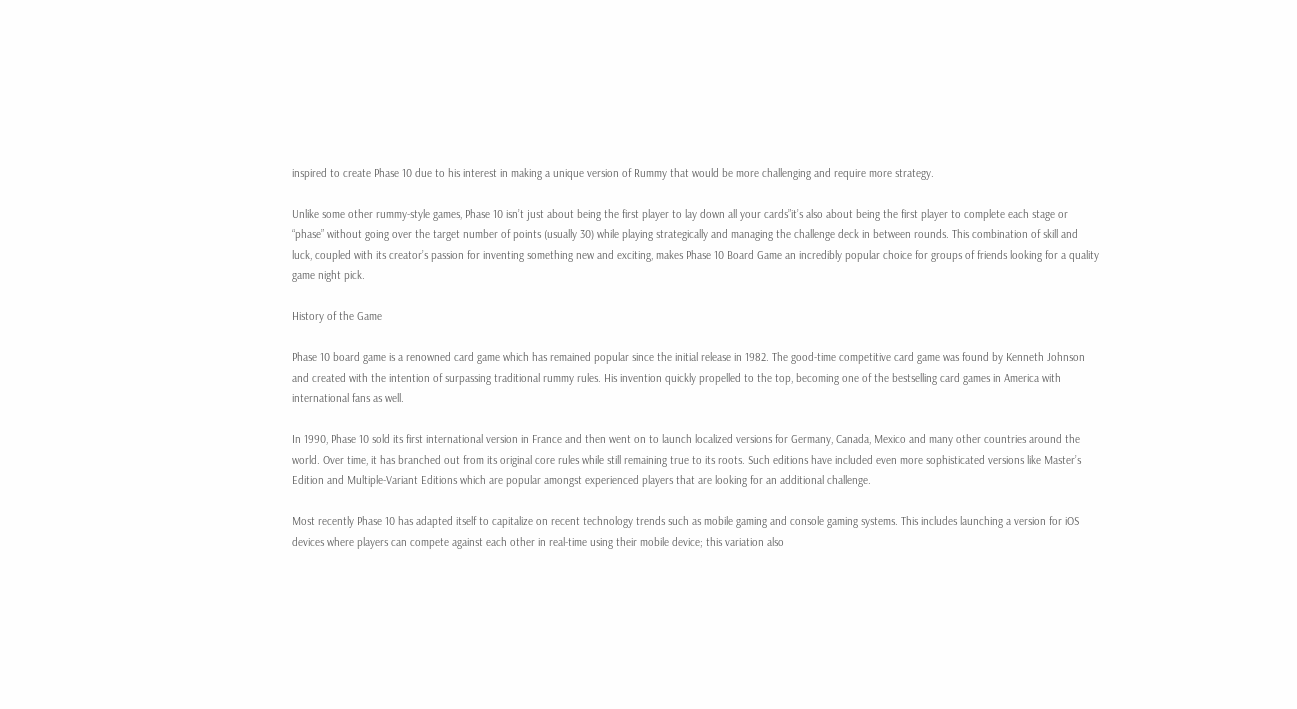inspired to create Phase 10 due to his interest in making a unique version of Rummy that would be more challenging and require more strategy.

Unlike some other rummy-style games, Phase 10 isn’t just about being the first player to lay down all your cards”it’s also about being the first player to complete each stage or “phase” without going over the target number of points (usually 30) while playing strategically and managing the challenge deck in between rounds. This combination of skill and luck, coupled with its creator’s passion for inventing something new and exciting, makes Phase 10 Board Game an incredibly popular choice for groups of friends looking for a quality game night pick.

History of the Game

Phase 10 board game is a renowned card game which has remained popular since the initial release in 1982. The good-time competitive card game was found by Kenneth Johnson and created with the intention of surpassing traditional rummy rules. His invention quickly propelled to the top, becoming one of the bestselling card games in America with international fans as well.

In 1990, Phase 10 sold its first international version in France and then went on to launch localized versions for Germany, Canada, Mexico and many other countries around the world. Over time, it has branched out from its original core rules while still remaining true to its roots. Such editions have included even more sophisticated versions like Master’s Edition and Multiple-Variant Editions which are popular amongst experienced players that are looking for an additional challenge.

Most recently Phase 10 has adapted itself to capitalize on recent technology trends such as mobile gaming and console gaming systems. This includes launching a version for iOS devices where players can compete against each other in real-time using their mobile device; this variation also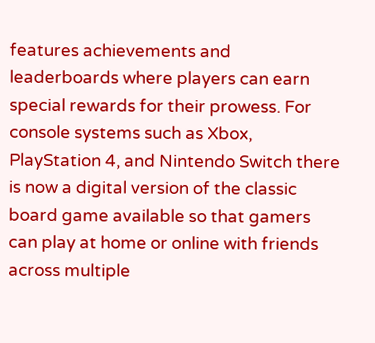features achievements and leaderboards where players can earn special rewards for their prowess. For console systems such as Xbox, PlayStation 4, and Nintendo Switch there is now a digital version of the classic board game available so that gamers can play at home or online with friends across multiple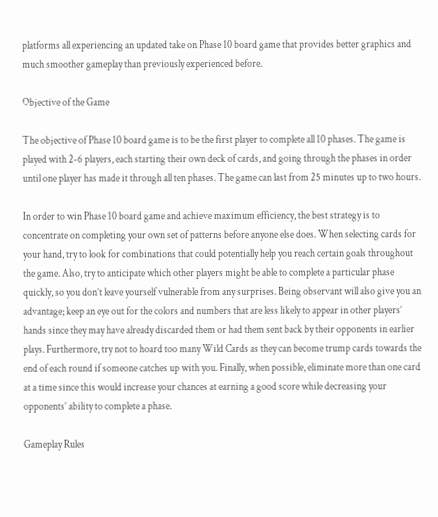platforms all experiencing an updated take on Phase 10 board game that provides better graphics and much smoother gameplay than previously experienced before.

Objective of the Game

The objective of Phase 10 board game is to be the first player to complete all 10 phases. The game is played with 2-6 players, each starting their own deck of cards, and going through the phases in order until one player has made it through all ten phases. The game can last from 25 minutes up to two hours.

In order to win Phase 10 board game and achieve maximum efficiency, the best strategy is to concentrate on completing your own set of patterns before anyone else does. When selecting cards for your hand, try to look for combinations that could potentially help you reach certain goals throughout the game. Also, try to anticipate which other players might be able to complete a particular phase quickly, so you don’t leave yourself vulnerable from any surprises. Being observant will also give you an advantage; keep an eye out for the colors and numbers that are less likely to appear in other players’ hands since they may have already discarded them or had them sent back by their opponents in earlier plays. Furthermore, try not to hoard too many Wild Cards as they can become trump cards towards the end of each round if someone catches up with you. Finally, when possible, eliminate more than one card at a time since this would increase your chances at earning a good score while decreasing your opponents’ ability to complete a phase.

Gameplay Rules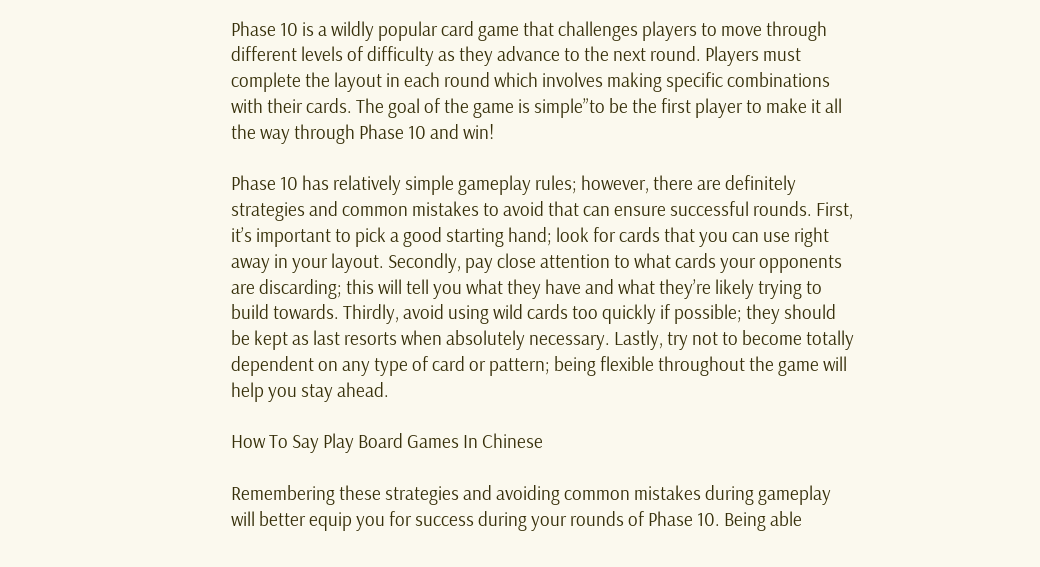Phase 10 is a wildly popular card game that challenges players to move through different levels of difficulty as they advance to the next round. Players must complete the layout in each round which involves making specific combinations with their cards. The goal of the game is simple”to be the first player to make it all the way through Phase 10 and win!

Phase 10 has relatively simple gameplay rules; however, there are definitely strategies and common mistakes to avoid that can ensure successful rounds. First, it’s important to pick a good starting hand; look for cards that you can use right away in your layout. Secondly, pay close attention to what cards your opponents are discarding; this will tell you what they have and what they’re likely trying to build towards. Thirdly, avoid using wild cards too quickly if possible; they should be kept as last resorts when absolutely necessary. Lastly, try not to become totally dependent on any type of card or pattern; being flexible throughout the game will help you stay ahead.

How To Say Play Board Games In Chinese

Remembering these strategies and avoiding common mistakes during gameplay will better equip you for success during your rounds of Phase 10. Being able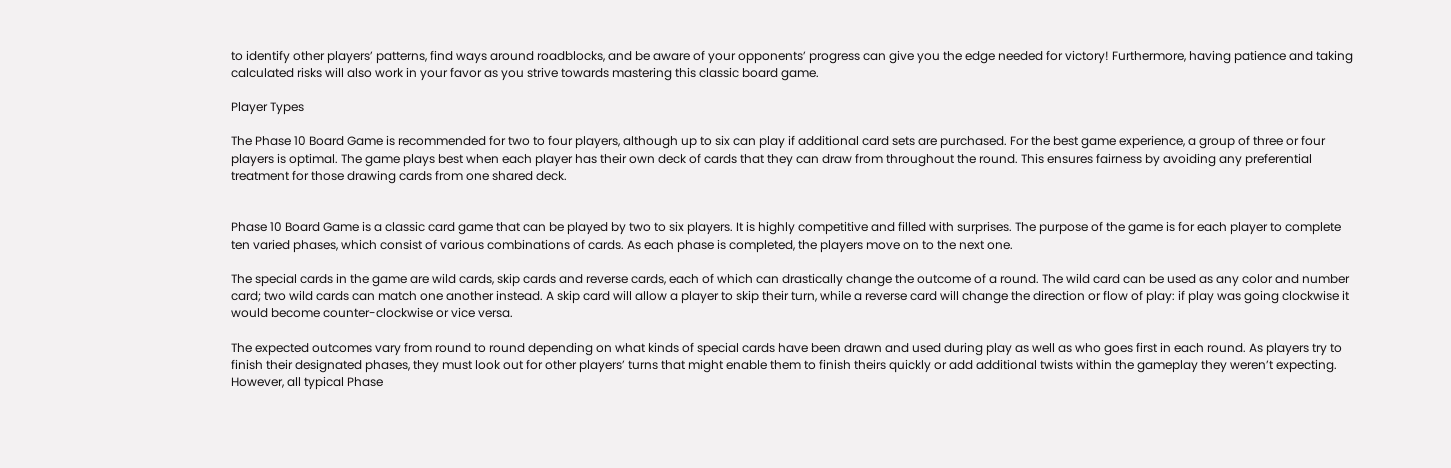to identify other players’ patterns, find ways around roadblocks, and be aware of your opponents’ progress can give you the edge needed for victory! Furthermore, having patience and taking calculated risks will also work in your favor as you strive towards mastering this classic board game.

Player Types

The Phase 10 Board Game is recommended for two to four players, although up to six can play if additional card sets are purchased. For the best game experience, a group of three or four players is optimal. The game plays best when each player has their own deck of cards that they can draw from throughout the round. This ensures fairness by avoiding any preferential treatment for those drawing cards from one shared deck.


Phase 10 Board Game is a classic card game that can be played by two to six players. It is highly competitive and filled with surprises. The purpose of the game is for each player to complete ten varied phases, which consist of various combinations of cards. As each phase is completed, the players move on to the next one.

The special cards in the game are wild cards, skip cards and reverse cards, each of which can drastically change the outcome of a round. The wild card can be used as any color and number card; two wild cards can match one another instead. A skip card will allow a player to skip their turn, while a reverse card will change the direction or flow of play: if play was going clockwise it would become counter-clockwise or vice versa.

The expected outcomes vary from round to round depending on what kinds of special cards have been drawn and used during play as well as who goes first in each round. As players try to finish their designated phases, they must look out for other players’ turns that might enable them to finish theirs quickly or add additional twists within the gameplay they weren’t expecting. However, all typical Phase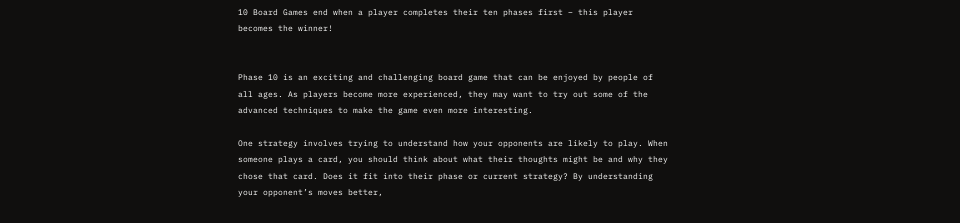10 Board Games end when a player completes their ten phases first – this player becomes the winner!


Phase 10 is an exciting and challenging board game that can be enjoyed by people of all ages. As players become more experienced, they may want to try out some of the advanced techniques to make the game even more interesting.

One strategy involves trying to understand how your opponents are likely to play. When someone plays a card, you should think about what their thoughts might be and why they chose that card. Does it fit into their phase or current strategy? By understanding your opponent’s moves better,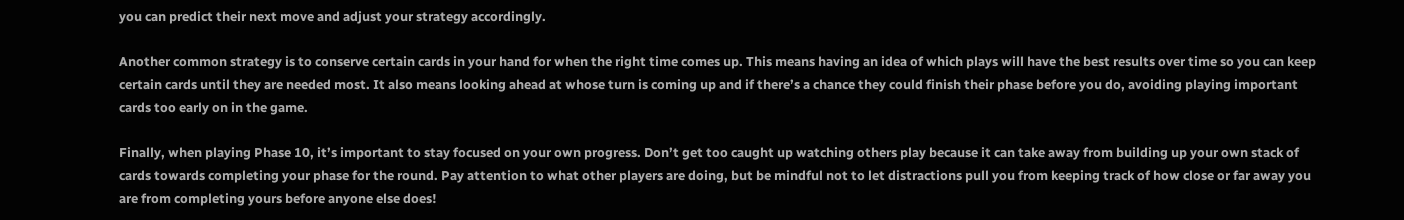you can predict their next move and adjust your strategy accordingly.

Another common strategy is to conserve certain cards in your hand for when the right time comes up. This means having an idea of which plays will have the best results over time so you can keep certain cards until they are needed most. It also means looking ahead at whose turn is coming up and if there’s a chance they could finish their phase before you do, avoiding playing important cards too early on in the game.

Finally, when playing Phase 10, it’s important to stay focused on your own progress. Don’t get too caught up watching others play because it can take away from building up your own stack of cards towards completing your phase for the round. Pay attention to what other players are doing, but be mindful not to let distractions pull you from keeping track of how close or far away you are from completing yours before anyone else does!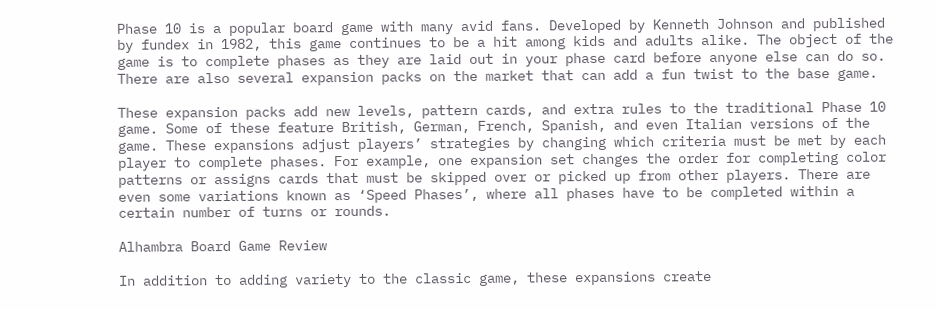Phase 10 is a popular board game with many avid fans. Developed by Kenneth Johnson and published by fundex in 1982, this game continues to be a hit among kids and adults alike. The object of the game is to complete phases as they are laid out in your phase card before anyone else can do so. There are also several expansion packs on the market that can add a fun twist to the base game.

These expansion packs add new levels, pattern cards, and extra rules to the traditional Phase 10 game. Some of these feature British, German, French, Spanish, and even Italian versions of the game. These expansions adjust players’ strategies by changing which criteria must be met by each player to complete phases. For example, one expansion set changes the order for completing color patterns or assigns cards that must be skipped over or picked up from other players. There are even some variations known as ‘Speed Phases’, where all phases have to be completed within a certain number of turns or rounds.

Alhambra Board Game Review

In addition to adding variety to the classic game, these expansions create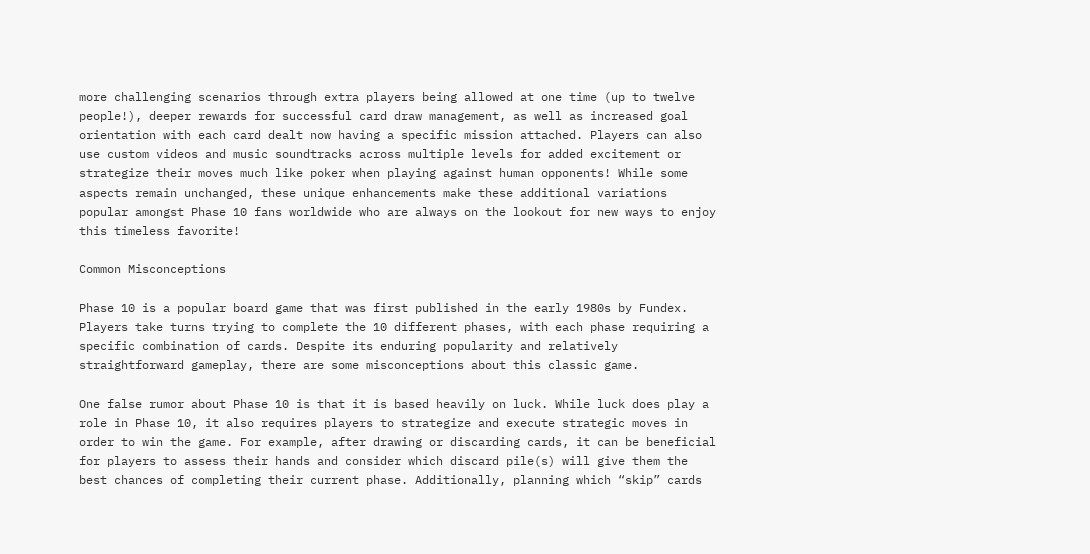more challenging scenarios through extra players being allowed at one time (up to twelve people!), deeper rewards for successful card draw management, as well as increased goal orientation with each card dealt now having a specific mission attached. Players can also use custom videos and music soundtracks across multiple levels for added excitement or strategize their moves much like poker when playing against human opponents! While some aspects remain unchanged, these unique enhancements make these additional variations popular amongst Phase 10 fans worldwide who are always on the lookout for new ways to enjoy this timeless favorite!

Common Misconceptions

Phase 10 is a popular board game that was first published in the early 1980s by Fundex. Players take turns trying to complete the 10 different phases, with each phase requiring a specific combination of cards. Despite its enduring popularity and relatively straightforward gameplay, there are some misconceptions about this classic game.

One false rumor about Phase 10 is that it is based heavily on luck. While luck does play a role in Phase 10, it also requires players to strategize and execute strategic moves in order to win the game. For example, after drawing or discarding cards, it can be beneficial for players to assess their hands and consider which discard pile(s) will give them the best chances of completing their current phase. Additionally, planning which “skip” cards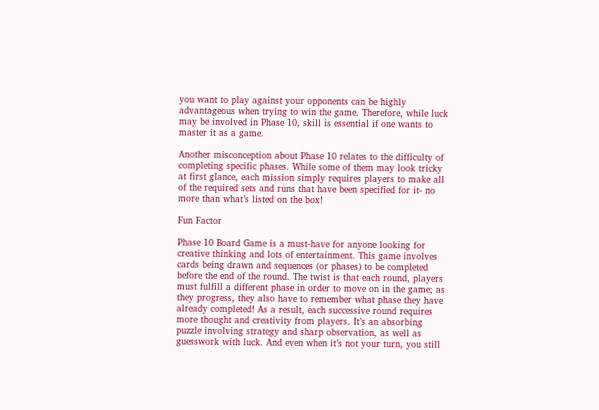you want to play against your opponents can be highly advantageous when trying to win the game. Therefore, while luck may be involved in Phase 10, skill is essential if one wants to master it as a game.

Another misconception about Phase 10 relates to the difficulty of completing specific phases. While some of them may look tricky at first glance, each mission simply requires players to make all of the required sets and runs that have been specified for it- no more than what’s listed on the box!

Fun Factor

Phase 10 Board Game is a must-have for anyone looking for creative thinking and lots of entertainment. This game involves cards being drawn and sequences (or phases) to be completed before the end of the round. The twist is that each round, players must fulfill a different phase in order to move on in the game; as they progress, they also have to remember what phase they have already completed! As a result, each successive round requires more thought and creativity from players. It’s an absorbing puzzle involving strategy and sharp observation, as well as guesswork with luck. And even when it’s not your turn, you still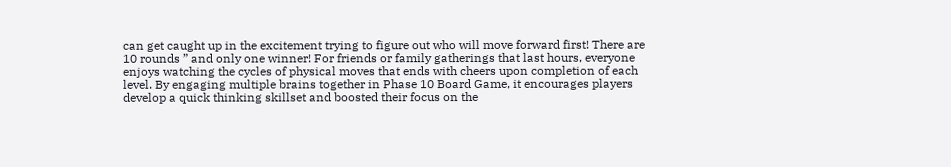can get caught up in the excitement trying to figure out who will move forward first! There are 10 rounds ” and only one winner! For friends or family gatherings that last hours, everyone enjoys watching the cycles of physical moves that ends with cheers upon completion of each level. By engaging multiple brains together in Phase 10 Board Game, it encourages players develop a quick thinking skillset and boosted their focus on the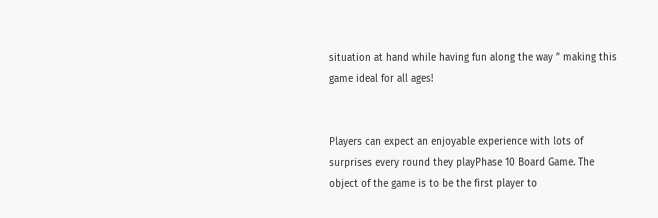situation at hand while having fun along the way ” making this game ideal for all ages!


Players can expect an enjoyable experience with lots of surprises every round they playPhase 10 Board Game. The object of the game is to be the first player to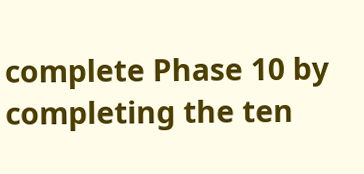complete Phase 10 by completing the ten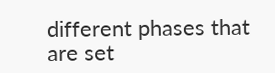different phases that are set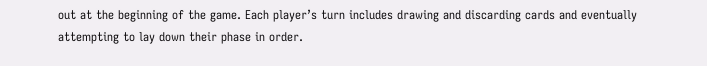out at the beginning of the game. Each player’s turn includes drawing and discarding cards and eventually attempting to lay down their phase in order.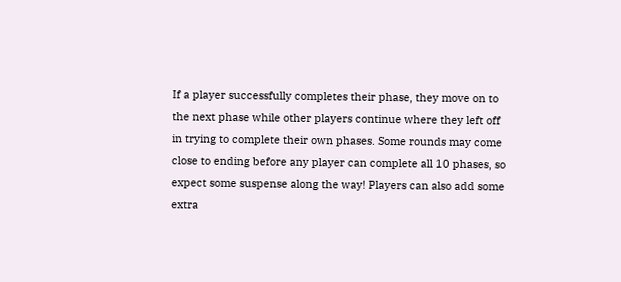If a player successfully completes their phase, they move on to the next phase while other players continue where they left off in trying to complete their own phases. Some rounds may come close to ending before any player can complete all 10 phases, so expect some suspense along the way! Players can also add some extra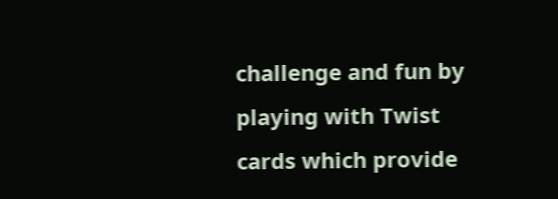challenge and fun by playing with Twist cards which provide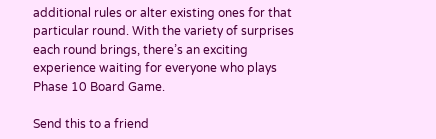additional rules or alter existing ones for that particular round. With the variety of surprises each round brings, there’s an exciting experience waiting for everyone who plays Phase 10 Board Game.

Send this to a friend